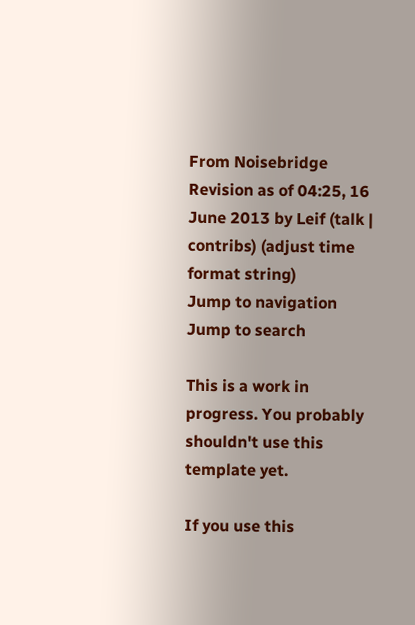From Noisebridge
Revision as of 04:25, 16 June 2013 by Leif (talk | contribs) (adjust time format string)
Jump to navigation Jump to search

This is a work in progress. You probably shouldn't use this template yet.

If you use this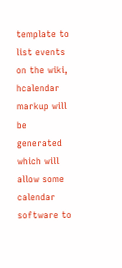template to list events on the wiki, hcalendar markup will be generated which will allow some calendar software to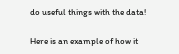do useful things with the data!

Here is an example of how it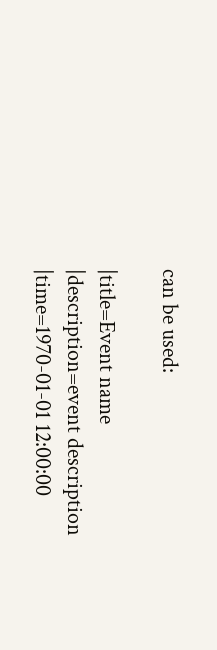can be used:

|title=Event name
|description=event description
|time=1970-01-01 12:00:00